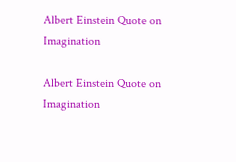Albert Einstein Quote on Imagination

Albert Einstein Quote on Imagination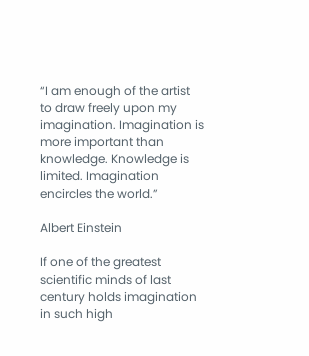“I am enough of the artist to draw freely upon my imagination. Imagination is more important than knowledge. Knowledge is limited. Imagination encircles the world.”

Albert Einstein

If one of the greatest scientific minds of last century holds imagination in such high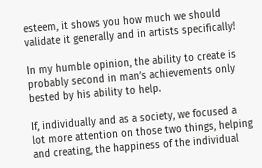esteem, it shows you how much we should validate it generally and in artists specifically!

In my humble opinion, the ability to create is probably second in man’s achievements only bested by his ability to help.

If, individually and as a society, we focused a lot more attention on those two things, helping and creating, the happiness of the individual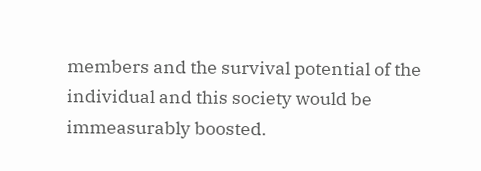members and the survival potential of the individual and this society would be immeasurably boosted.